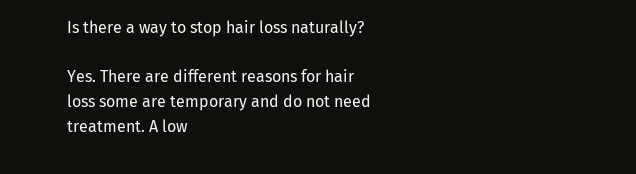Is there a way to stop hair loss naturally?

Yes. There are different reasons for hair loss some are temporary and do not need treatment. A low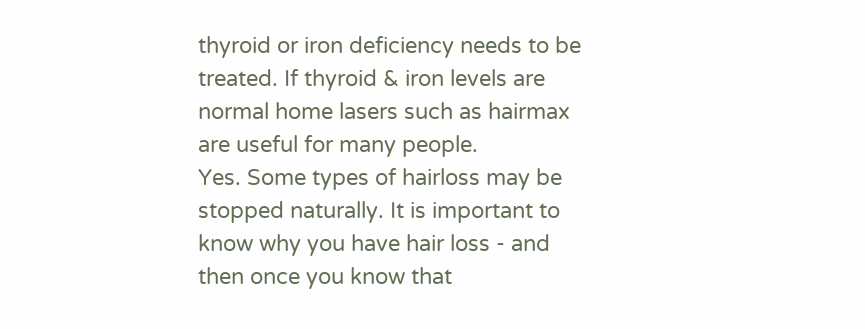thyroid or iron deficiency needs to be treated. If thyroid & iron levels are normal home lasers such as hairmax are useful for many people.
Yes. Some types of hairloss may be stopped naturally. It is important to know why you have hair loss - and then once you know that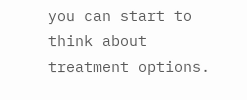you can start to think about treatment options.